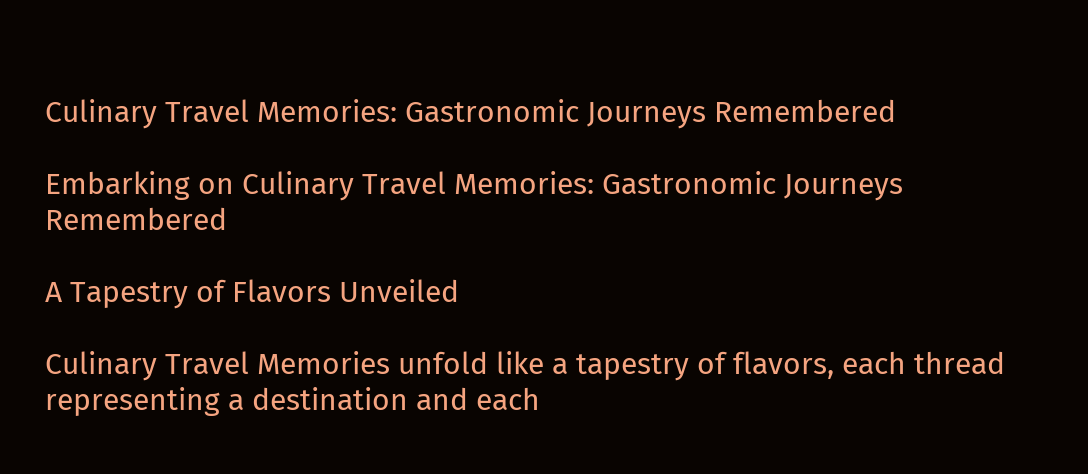Culinary Travel Memories: Gastronomic Journeys Remembered

Embarking on Culinary Travel Memories: Gastronomic Journeys Remembered

A Tapestry of Flavors Unveiled

Culinary Travel Memories unfold like a tapestry of flavors, each thread representing a destination and each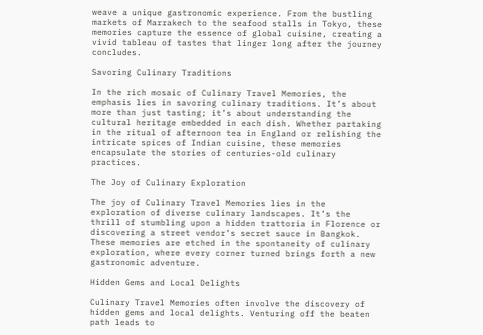weave a unique gastronomic experience. From the bustling markets of Marrakech to the seafood stalls in Tokyo, these memories capture the essence of global cuisine, creating a vivid tableau of tastes that linger long after the journey concludes.

Savoring Culinary Traditions

In the rich mosaic of Culinary Travel Memories, the emphasis lies in savoring culinary traditions. It’s about more than just tasting; it’s about understanding the cultural heritage embedded in each dish. Whether partaking in the ritual of afternoon tea in England or relishing the intricate spices of Indian cuisine, these memories encapsulate the stories of centuries-old culinary practices.

The Joy of Culinary Exploration

The joy of Culinary Travel Memories lies in the exploration of diverse culinary landscapes. It’s the thrill of stumbling upon a hidden trattoria in Florence or discovering a street vendor’s secret sauce in Bangkok. These memories are etched in the spontaneity of culinary exploration, where every corner turned brings forth a new gastronomic adventure.

Hidden Gems and Local Delights

Culinary Travel Memories often involve the discovery of hidden gems and local delights. Venturing off the beaten path leads to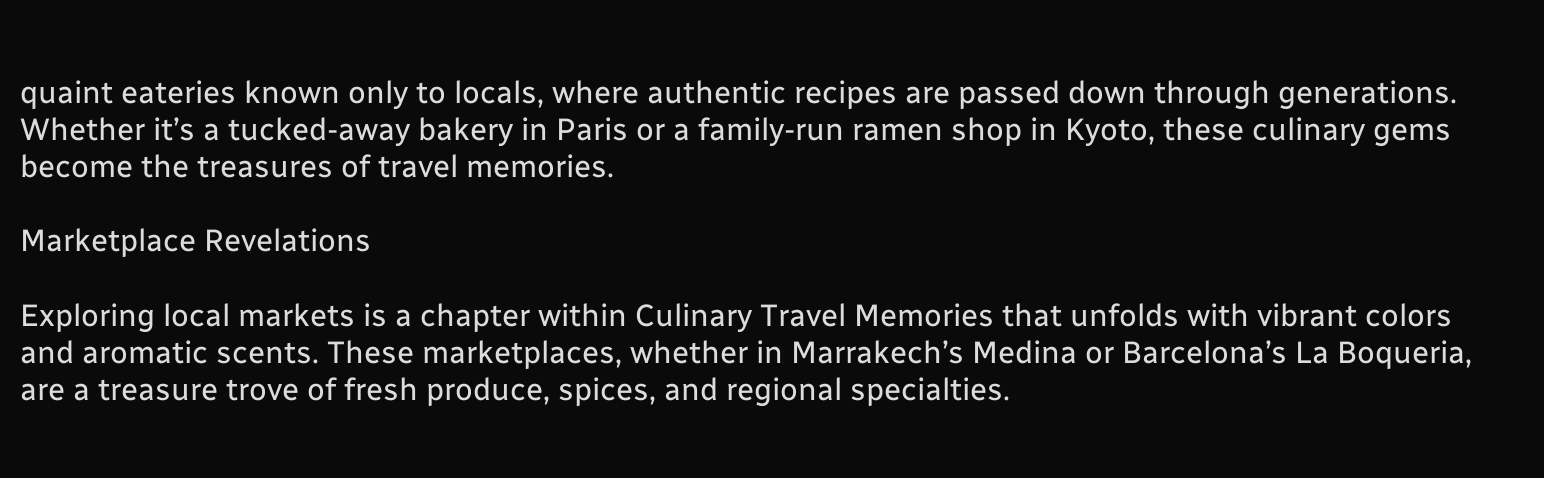quaint eateries known only to locals, where authentic recipes are passed down through generations. Whether it’s a tucked-away bakery in Paris or a family-run ramen shop in Kyoto, these culinary gems become the treasures of travel memories.

Marketplace Revelations

Exploring local markets is a chapter within Culinary Travel Memories that unfolds with vibrant colors and aromatic scents. These marketplaces, whether in Marrakech’s Medina or Barcelona’s La Boqueria, are a treasure trove of fresh produce, spices, and regional specialties.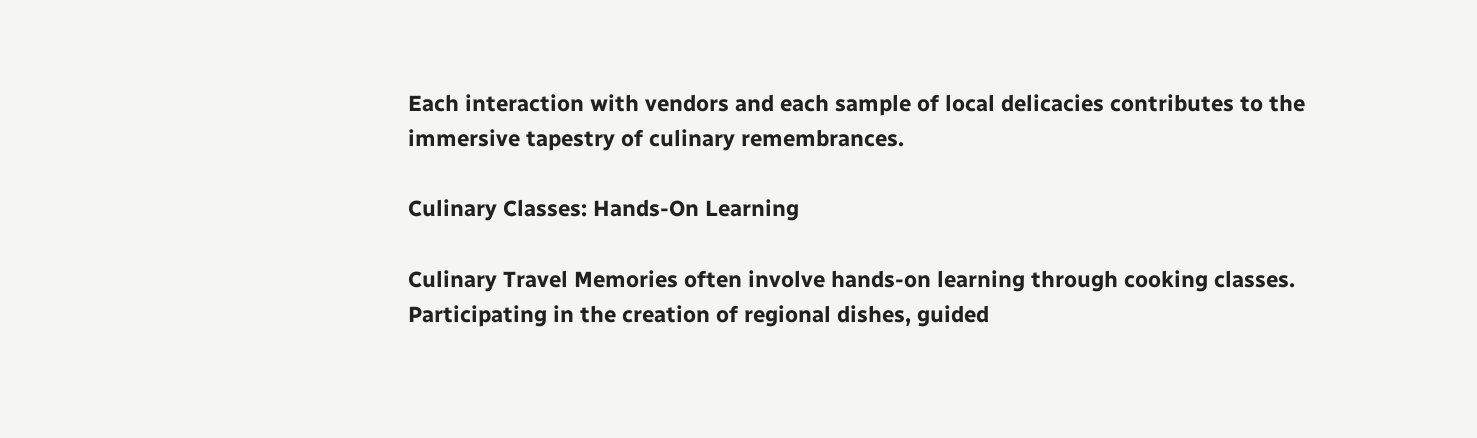Each interaction with vendors and each sample of local delicacies contributes to the immersive tapestry of culinary remembrances.

Culinary Classes: Hands-On Learning

Culinary Travel Memories often involve hands-on learning through cooking classes. Participating in the creation of regional dishes, guided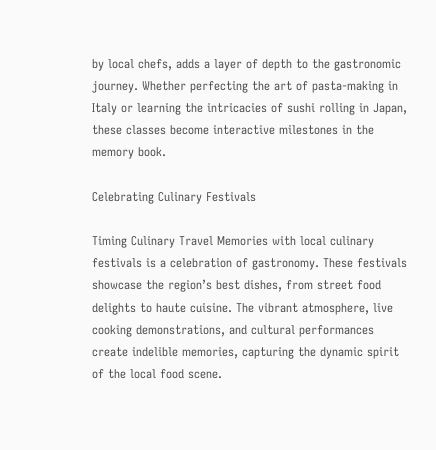by local chefs, adds a layer of depth to the gastronomic journey. Whether perfecting the art of pasta-making in Italy or learning the intricacies of sushi rolling in Japan, these classes become interactive milestones in the memory book.

Celebrating Culinary Festivals

Timing Culinary Travel Memories with local culinary festivals is a celebration of gastronomy. These festivals showcase the region’s best dishes, from street food delights to haute cuisine. The vibrant atmosphere, live cooking demonstrations, and cultural performances create indelible memories, capturing the dynamic spirit of the local food scene.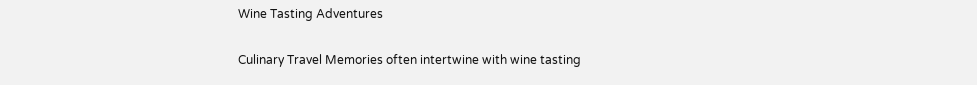Wine Tasting Adventures

Culinary Travel Memories often intertwine with wine tasting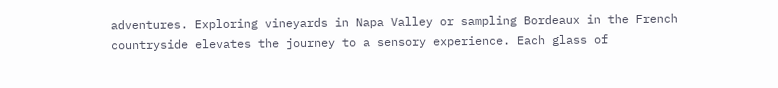adventures. Exploring vineyards in Napa Valley or sampling Bordeaux in the French countryside elevates the journey to a sensory experience. Each glass of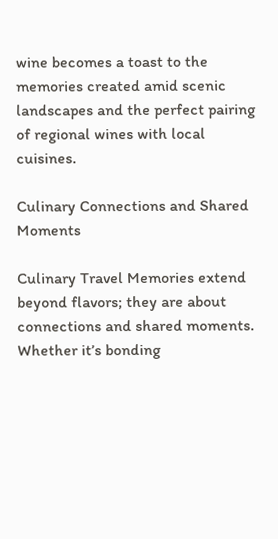wine becomes a toast to the memories created amid scenic landscapes and the perfect pairing of regional wines with local cuisines.

Culinary Connections and Shared Moments

Culinary Travel Memories extend beyond flavors; they are about connections and shared moments. Whether it’s bonding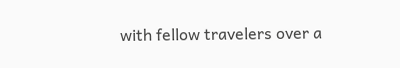with fellow travelers over a